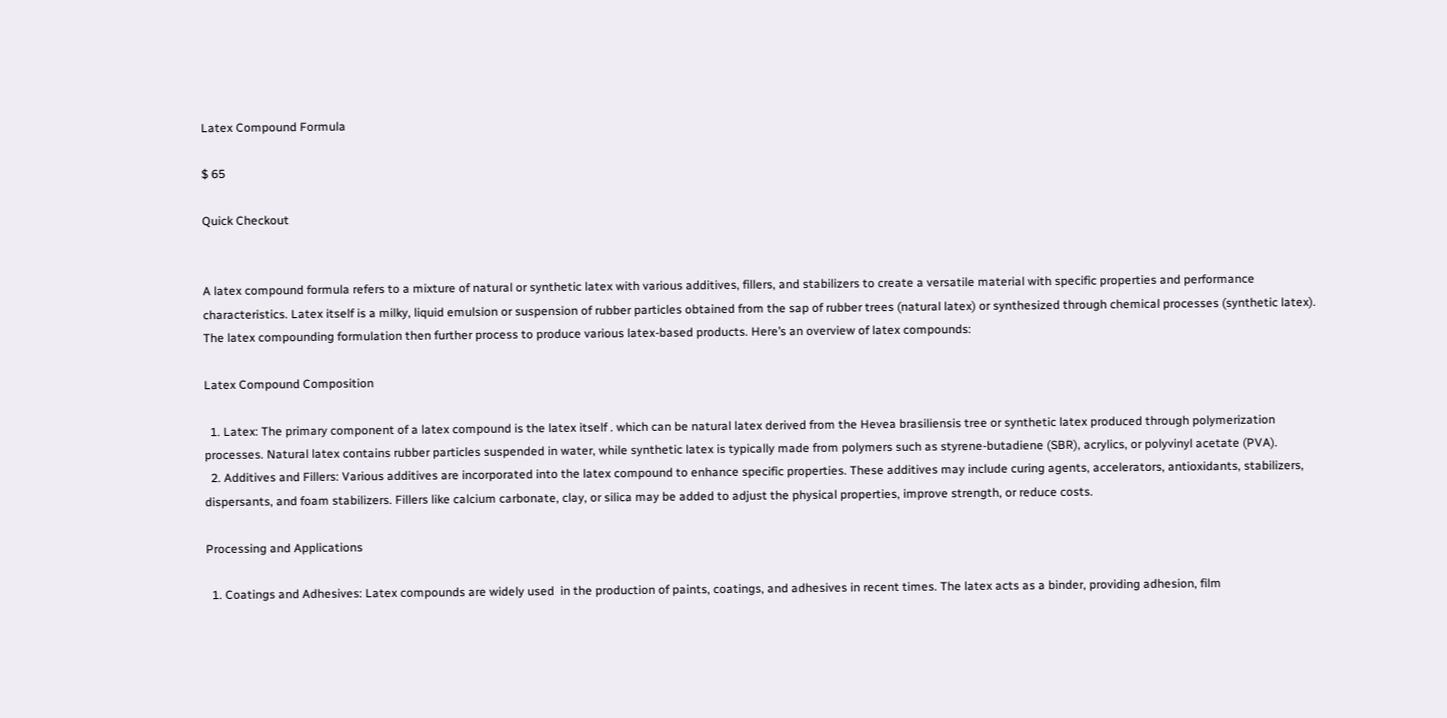Latex Compound Formula

$ 65

Quick Checkout


A latex compound formula refers to a mixture of natural or synthetic latex with various additives, fillers, and stabilizers to create a versatile material with specific properties and performance characteristics. Latex itself is a milky, liquid emulsion or suspension of rubber particles obtained from the sap of rubber trees (natural latex) or synthesized through chemical processes (synthetic latex). The latex compounding formulation then further process to produce various latex-based products. Here’s an overview of latex compounds:

Latex Compound Composition

  1. Latex: The primary component of a latex compound is the latex itself . which can be natural latex derived from the Hevea brasiliensis tree or synthetic latex produced through polymerization processes. Natural latex contains rubber particles suspended in water, while synthetic latex is typically made from polymers such as styrene-butadiene (SBR), acrylics, or polyvinyl acetate (PVA).
  2. Additives and Fillers: Various additives are incorporated into the latex compound to enhance specific properties. These additives may include curing agents, accelerators, antioxidants, stabilizers, dispersants, and foam stabilizers. Fillers like calcium carbonate, clay, or silica may be added to adjust the physical properties, improve strength, or reduce costs.

Processing and Applications

  1. Coatings and Adhesives: Latex compounds are widely used  in the production of paints, coatings, and adhesives in recent times. The latex acts as a binder, providing adhesion, film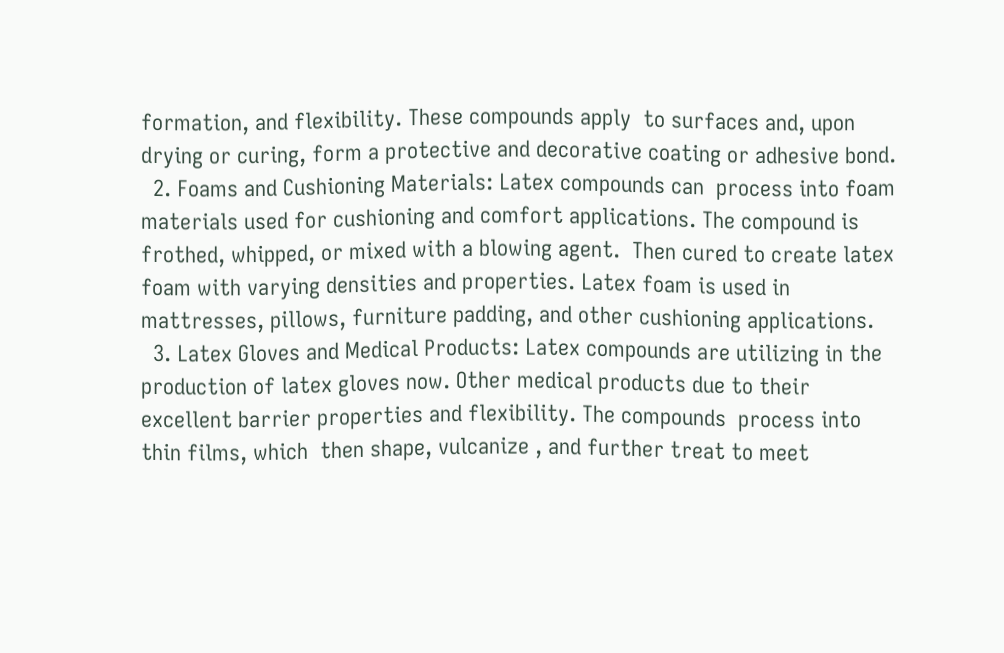formation, and flexibility. These compounds apply  to surfaces and, upon drying or curing, form a protective and decorative coating or adhesive bond.
  2. Foams and Cushioning Materials: Latex compounds can  process into foam materials used for cushioning and comfort applications. The compound is frothed, whipped, or mixed with a blowing agent.  Then cured to create latex foam with varying densities and properties. Latex foam is used in mattresses, pillows, furniture padding, and other cushioning applications.
  3. Latex Gloves and Medical Products: Latex compounds are utilizing in the production of latex gloves now. Other medical products due to their excellent barrier properties and flexibility. The compounds  process into thin films, which  then shape, vulcanize , and further treat to meet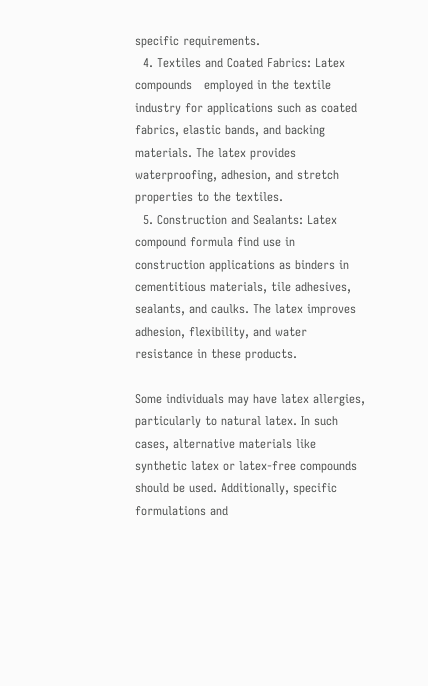specific requirements.
  4. Textiles and Coated Fabrics: Latex compounds   employed in the textile industry for applications such as coated fabrics, elastic bands, and backing materials. The latex provides waterproofing, adhesion, and stretch properties to the textiles.
  5. Construction and Sealants: Latex compound formula find use in construction applications as binders in cementitious materials, tile adhesives, sealants, and caulks. The latex improves adhesion, flexibility, and water resistance in these products.

Some individuals may have latex allergies, particularly to natural latex. In such cases, alternative materials like synthetic latex or latex-free compounds should be used. Additionally, specific formulations and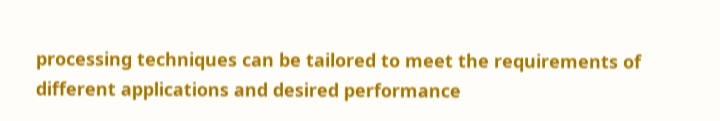processing techniques can be tailored to meet the requirements of different applications and desired performance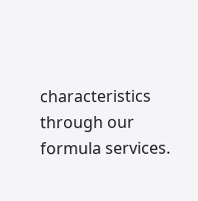characteristics through our formula services.